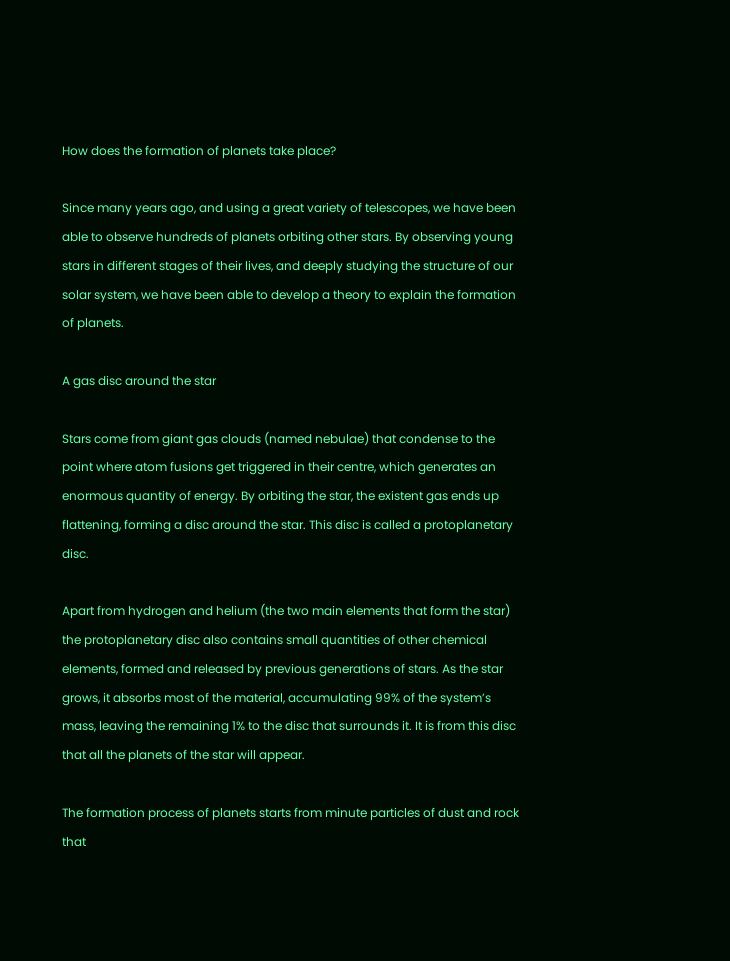How does the formation of planets take place?

Since many years ago, and using a great variety of telescopes, we have been able to observe hundreds of planets orbiting other stars. By observing young stars in different stages of their lives, and deeply studying the structure of our solar system, we have been able to develop a theory to explain the formation of planets.

A gas disc around the star

Stars come from giant gas clouds (named nebulae) that condense to the point where atom fusions get triggered in their centre, which generates an enormous quantity of energy. By orbiting the star, the existent gas ends up flattening, forming a disc around the star. This disc is called a protoplanetary disc.

Apart from hydrogen and helium (the two main elements that form the star) the protoplanetary disc also contains small quantities of other chemical elements, formed and released by previous generations of stars. As the star grows, it absorbs most of the material, accumulating 99% of the system’s mass, leaving the remaining 1% to the disc that surrounds it. It is from this disc that all the planets of the star will appear.

The formation process of planets starts from minute particles of dust and rock that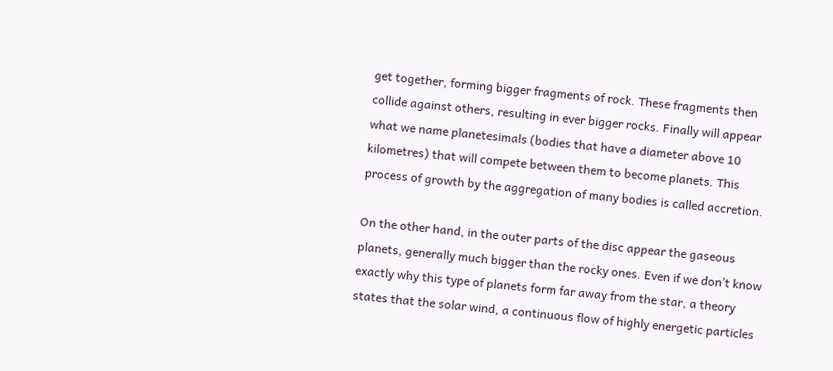get together, forming bigger fragments of rock. These fragments then collide against others, resulting in ever bigger rocks. Finally will appear what we name planetesimals (bodies that have a diameter above 10 kilometres) that will compete between them to become planets. This process of growth by the aggregation of many bodies is called accretion.

On the other hand, in the outer parts of the disc appear the gaseous planets, generally much bigger than the rocky ones. Even if we don’t know exactly why this type of planets form far away from the star, a theory states that the solar wind, a continuous flow of highly energetic particles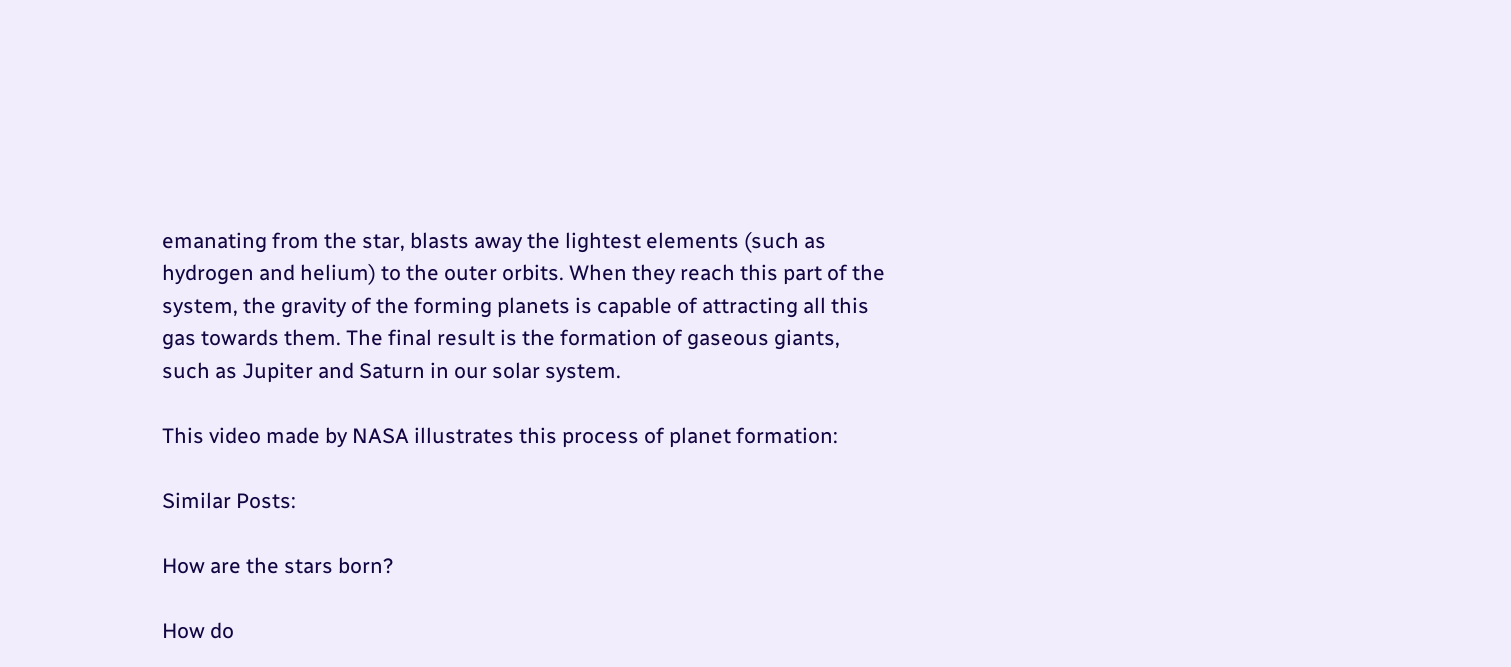emanating from the star, blasts away the lightest elements (such as hydrogen and helium) to the outer orbits. When they reach this part of the system, the gravity of the forming planets is capable of attracting all this gas towards them. The final result is the formation of gaseous giants, such as Jupiter and Saturn in our solar system.

This video made by NASA illustrates this process of planet formation:

Similar Posts:

How are the stars born?

How do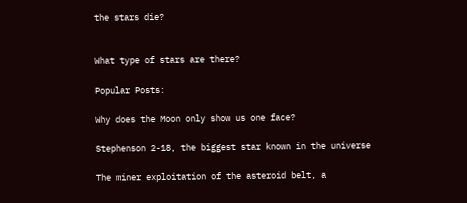the stars die?


What type of stars are there?

Popular Posts:

Why does the Moon only show us one face?

Stephenson 2-18, the biggest star known in the universe

The miner exploitation of the asteroid belt, a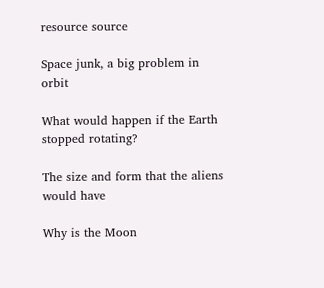resource source

Space junk, a big problem in orbit

What would happen if the Earth stopped rotating?

The size and form that the aliens would have

Why is the Moon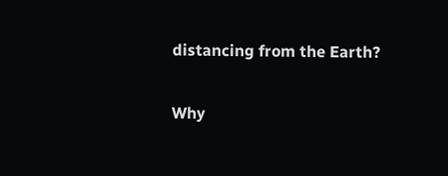distancing from the Earth?

Why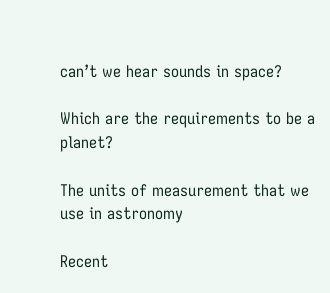can’t we hear sounds in space?

Which are the requirements to be a planet?

The units of measurement that we use in astronomy

Recent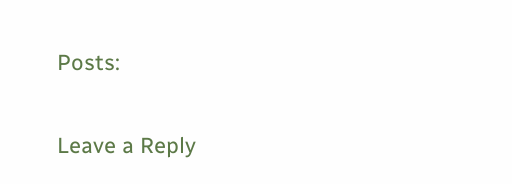Posts:

Leave a Reply